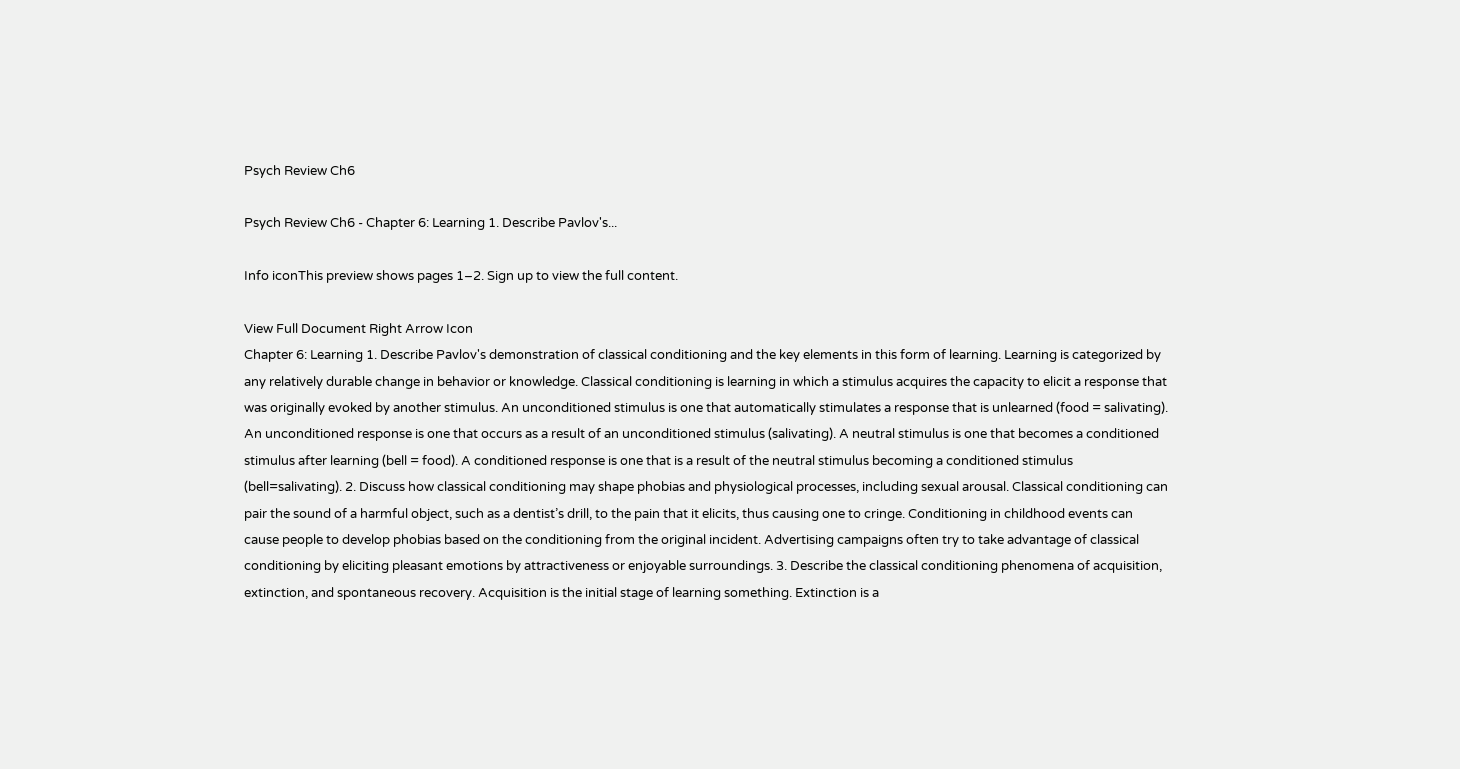Psych Review Ch6

Psych Review Ch6 - Chapter 6: Learning 1. Describe Pavlov's...

Info iconThis preview shows pages 1–2. Sign up to view the full content.

View Full Document Right Arrow Icon
Chapter 6: Learning 1. Describe Pavlov's demonstration of classical conditioning and the key elements in this form of learning. Learning is categorized by any relatively durable change in behavior or knowledge. Classical conditioning is learning in which a stimulus acquires the capacity to elicit a response that was originally evoked by another stimulus. An unconditioned stimulus is one that automatically stimulates a response that is unlearned (food = salivating). An unconditioned response is one that occurs as a result of an unconditioned stimulus (salivating). A neutral stimulus is one that becomes a conditioned stimulus after learning (bell = food). A conditioned response is one that is a result of the neutral stimulus becoming a conditioned stimulus (bell=salivating). 2. Discuss how classical conditioning may shape phobias and physiological processes, including sexual arousal. Classical conditioning can pair the sound of a harmful object, such as a dentist’s drill, to the pain that it elicits, thus causing one to cringe. Conditioning in childhood events can cause people to develop phobias based on the conditioning from the original incident. Advertising campaigns often try to take advantage of classical conditioning by eliciting pleasant emotions by attractiveness or enjoyable surroundings. 3. Describe the classical conditioning phenomena of acquisition, extinction, and spontaneous recovery. Acquisition is the initial stage of learning something. Extinction is a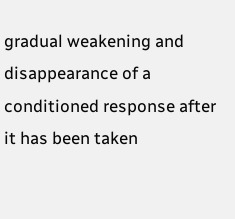gradual weakening and disappearance of a conditioned response after it has been taken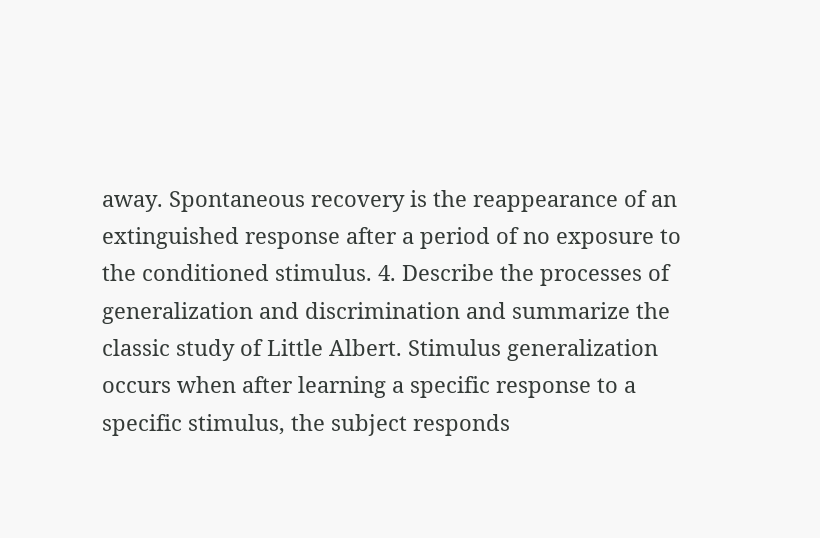away. Spontaneous recovery is the reappearance of an extinguished response after a period of no exposure to the conditioned stimulus. 4. Describe the processes of generalization and discrimination and summarize the classic study of Little Albert. Stimulus generalization occurs when after learning a specific response to a specific stimulus, the subject responds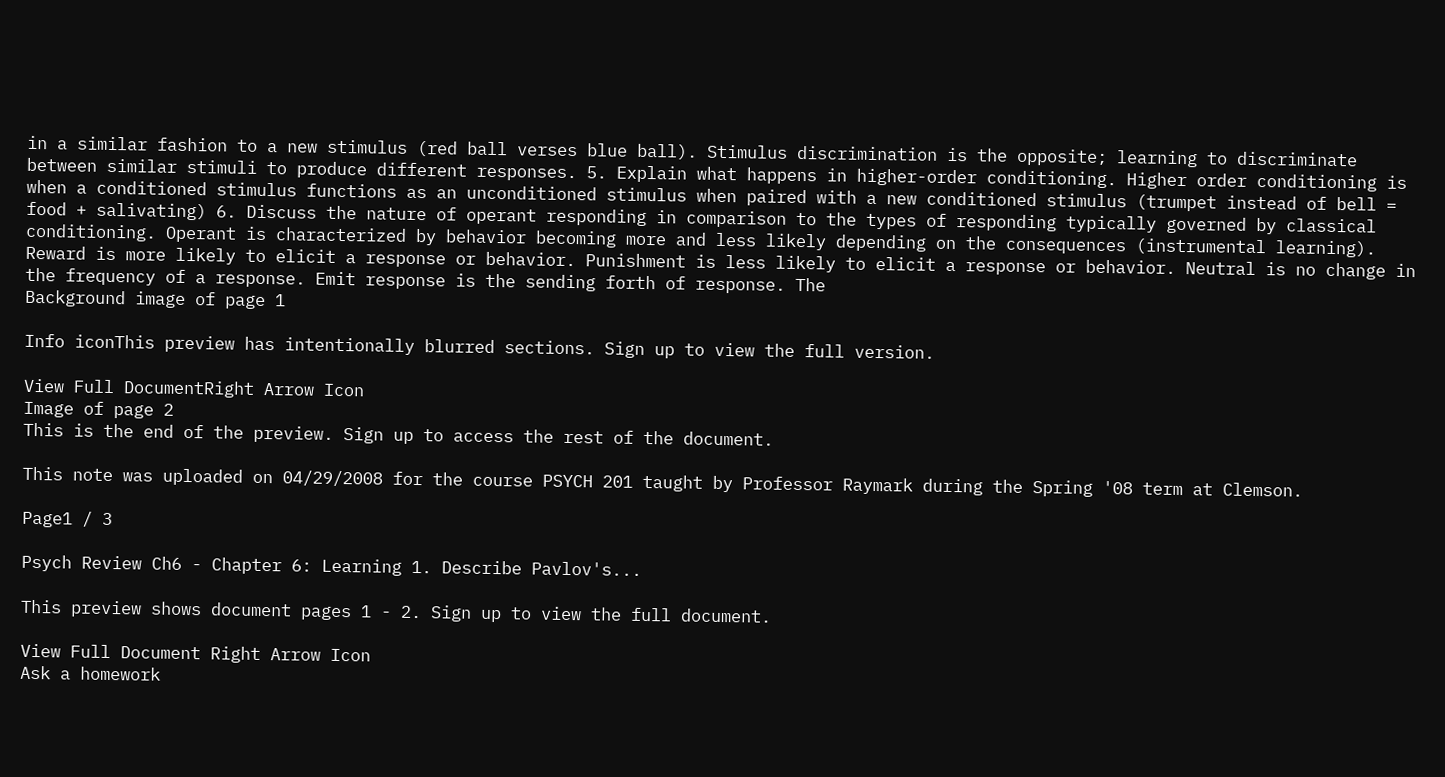in a similar fashion to a new stimulus (red ball verses blue ball). Stimulus discrimination is the opposite; learning to discriminate between similar stimuli to produce different responses. 5. Explain what happens in higher-order conditioning. Higher order conditioning is when a conditioned stimulus functions as an unconditioned stimulus when paired with a new conditioned stimulus (trumpet instead of bell = food + salivating) 6. Discuss the nature of operant responding in comparison to the types of responding typically governed by classical conditioning. Operant is characterized by behavior becoming more and less likely depending on the consequences (instrumental learning). Reward is more likely to elicit a response or behavior. Punishment is less likely to elicit a response or behavior. Neutral is no change in the frequency of a response. Emit response is the sending forth of response. The
Background image of page 1

Info iconThis preview has intentionally blurred sections. Sign up to view the full version.

View Full DocumentRight Arrow Icon
Image of page 2
This is the end of the preview. Sign up to access the rest of the document.

This note was uploaded on 04/29/2008 for the course PSYCH 201 taught by Professor Raymark during the Spring '08 term at Clemson.

Page1 / 3

Psych Review Ch6 - Chapter 6: Learning 1. Describe Pavlov's...

This preview shows document pages 1 - 2. Sign up to view the full document.

View Full Document Right Arrow Icon
Ask a homework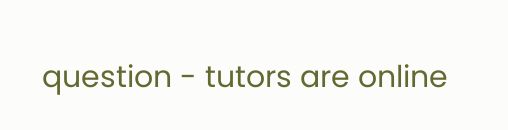question - tutors are online